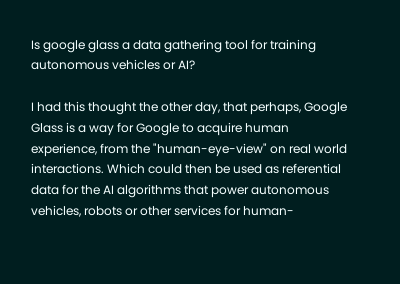Is google glass a data gathering tool for training autonomous vehicles or AI?

I had this thought the other day, that perhaps, Google Glass is a way for Google to acquire human experience, from the "human-eye-view" on real world interactions. Which could then be used as referential data for the AI algorithms that power autonomous vehicles, robots or other services for human-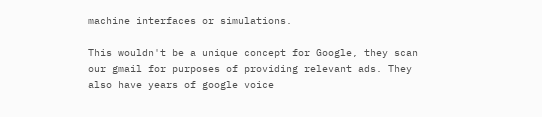machine interfaces or simulations.

This wouldn't be a unique concept for Google, they scan our gmail for purposes of providing relevant ads. They also have years of google voice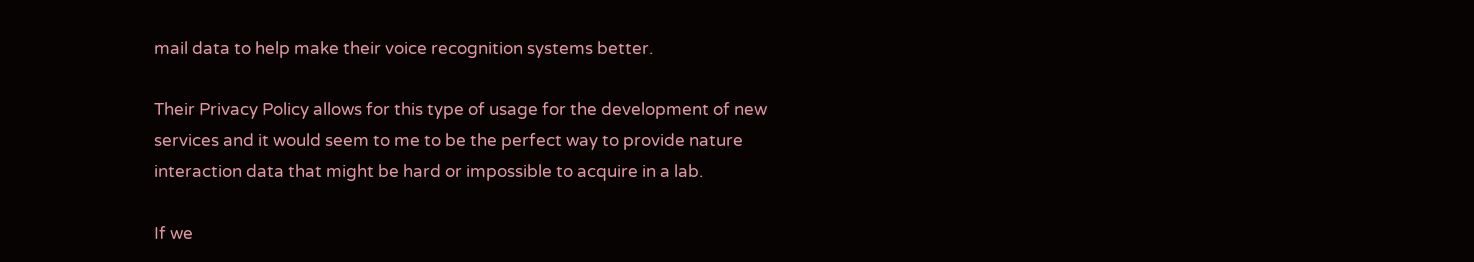mail data to help make their voice recognition systems better.

Their Privacy Policy allows for this type of usage for the development of new services and it would seem to me to be the perfect way to provide nature interaction data that might be hard or impossible to acquire in a lab.

If we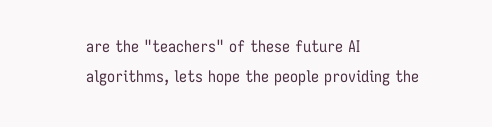are the "teachers" of these future AI algorithms, lets hope the people providing the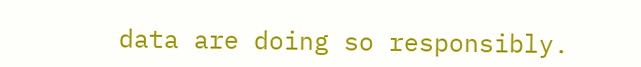data are doing so responsibly.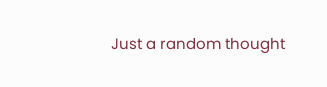Just a random thought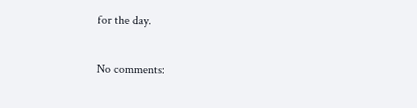for the day.

No comments: